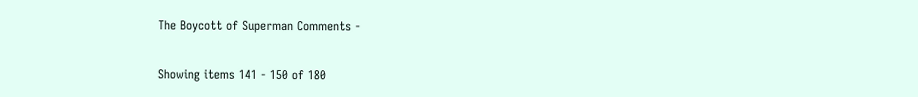The Boycott of Superman Comments -


Showing items 141 - 150 of 180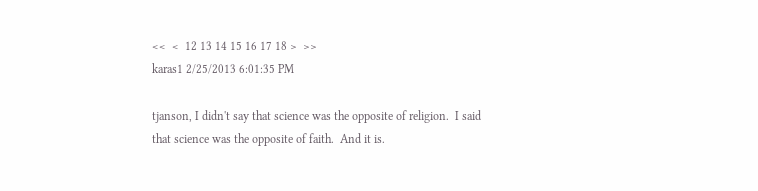<<  <  12 13 14 15 16 17 18 >  >>
karas1 2/25/2013 6:01:35 PM

tjanson, I didn't say that science was the opposite of religion.  I said that science was the opposite of faith.  And it is.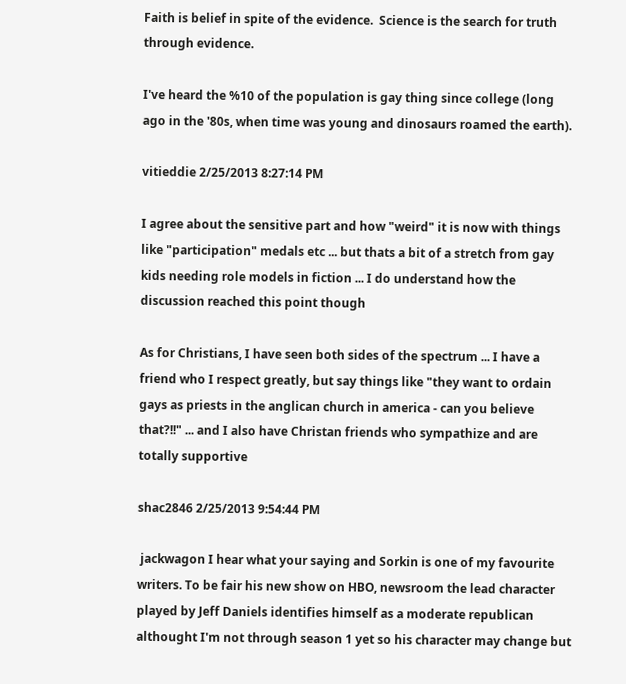Faith is belief in spite of the evidence.  Science is the search for truth through evidence.

I've heard the %10 of the population is gay thing since college (long ago in the '80s, when time was young and dinosaurs roamed the earth).

vitieddie 2/25/2013 8:27:14 PM

I agree about the sensitive part and how "weird" it is now with things like "participation" medals etc ... but thats a bit of a stretch from gay kids needing role models in fiction ... I do understand how the discussion reached this point though

As for Christians, I have seen both sides of the spectrum ... I have a friend who I respect greatly, but say things like "they want to ordain gays as priests in the anglican church in america - can you believe that?!!" ... and I also have Christan friends who sympathize and are totally supportive

shac2846 2/25/2013 9:54:44 PM

 jackwagon I hear what your saying and Sorkin is one of my favourite writers. To be fair his new show on HBO, newsroom the lead character played by Jeff Daniels identifies himself as a moderate republican althought I'm not through season 1 yet so his character may change but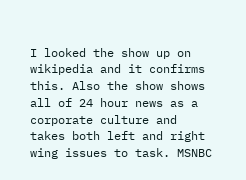I looked the show up on wikipedia and it confirms this. Also the show shows all of 24 hour news as a corporate culture and takes both left and right wing issues to task. MSNBC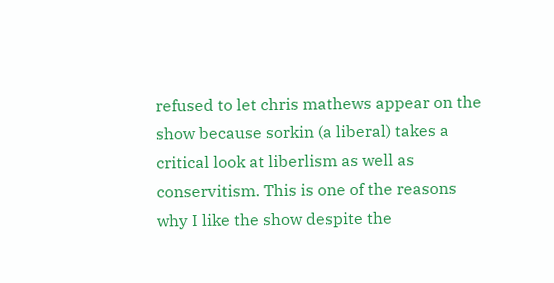refused to let chris mathews appear on the show because sorkin (a liberal) takes a critical look at liberlism as well as conservitism. This is one of the reasons why I like the show despite the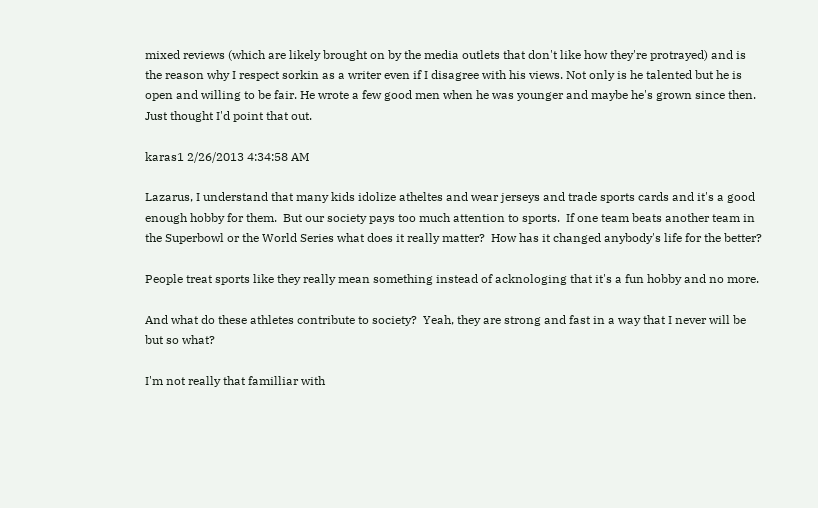mixed reviews (which are likely brought on by the media outlets that don't like how they're protrayed) and is the reason why I respect sorkin as a writer even if I disagree with his views. Not only is he talented but he is open and willing to be fair. He wrote a few good men when he was younger and maybe he's grown since then. Just thought I'd point that out.

karas1 2/26/2013 4:34:58 AM

Lazarus, I understand that many kids idolize atheltes and wear jerseys and trade sports cards and it's a good enough hobby for them.  But our society pays too much attention to sports.  If one team beats another team in the Superbowl or the World Series what does it really matter?  How has it changed anybody's life for the better?

People treat sports like they really mean something instead of acknologing that it's a fun hobby and no more.

And what do these athletes contribute to society?  Yeah, they are strong and fast in a way that I never will be but so what?

I'm not really that familliar with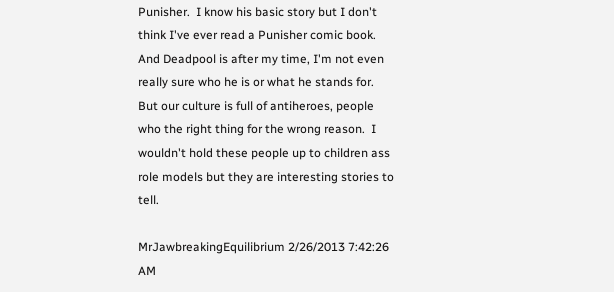Punisher.  I know his basic story but I don't think I've ever read a Punisher comic book.  And Deadpool is after my time, I'm not even really sure who he is or what he stands for.  But our culture is full of antiheroes, people who the right thing for the wrong reason.  I wouldn't hold these people up to children ass role models but they are interesting stories to tell.

MrJawbreakingEquilibrium 2/26/2013 7:42:26 AM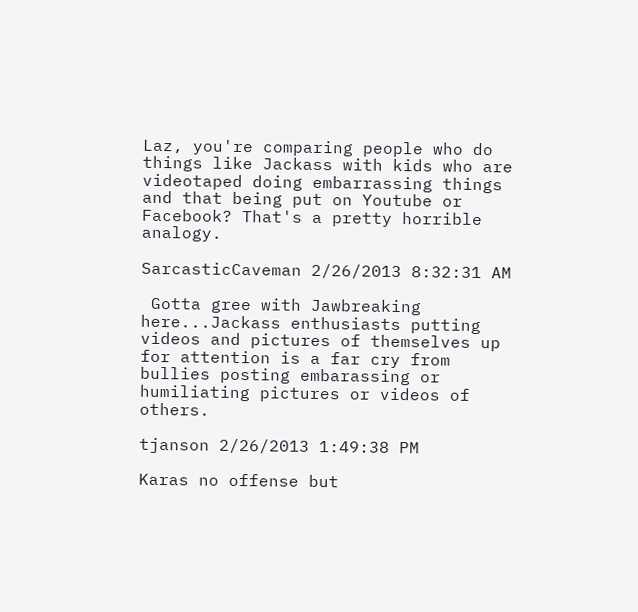Laz, you're comparing people who do things like Jackass with kids who are videotaped doing embarrassing things and that being put on Youtube or Facebook? That's a pretty horrible analogy.

SarcasticCaveman 2/26/2013 8:32:31 AM

 Gotta gree with Jawbreaking here...Jackass enthusiasts putting videos and pictures of themselves up for attention is a far cry from bullies posting embarassing or humiliating pictures or videos of others.

tjanson 2/26/2013 1:49:38 PM

Karas no offense but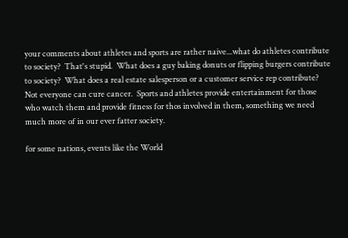your comments about athletes and sports are rather naive...what do athletes contribute to society?  That's stupid.  What does a guy baking donuts or flipping burgers contribute to society?  What does a real estate salesperson or a customer service rep contribute?  Not everyone can cure cancer.  Sports and athletes provide entertainment for those who watch them and provide fitness for thos involved in them, something we need much more of in our ever fatter society.

for some nations, events like the World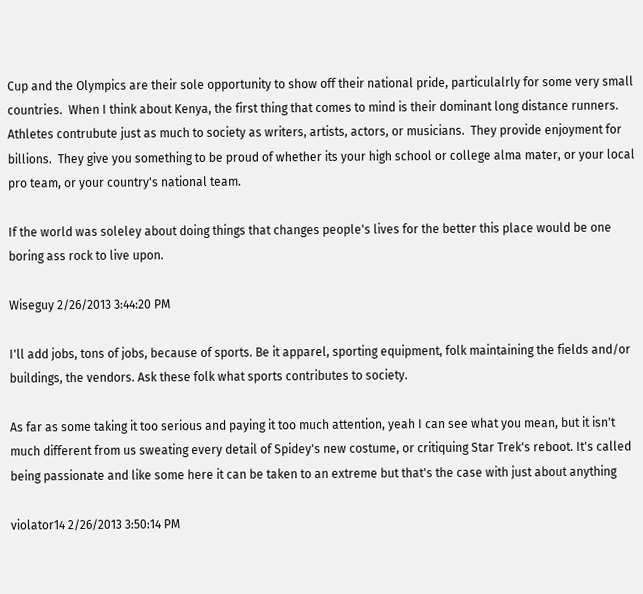Cup and the Olympics are their sole opportunity to show off their national pride, particulalrly for some very small countries.  When I think about Kenya, the first thing that comes to mind is their dominant long distance runners.  Athletes contrubute just as much to society as writers, artists, actors, or musicians.  They provide enjoyment for billions.  They give you something to be proud of whether its your high school or college alma mater, or your local pro team, or your country's national team.

If the world was soleley about doing things that changes people's lives for the better this place would be one boring ass rock to live upon.

Wiseguy 2/26/2013 3:44:20 PM

I'll add jobs, tons of jobs, because of sports. Be it apparel, sporting equipment, folk maintaining the fields and/or buildings, the vendors. Ask these folk what sports contributes to society.

As far as some taking it too serious and paying it too much attention, yeah I can see what you mean, but it isn't much different from us sweating every detail of Spidey's new costume, or critiquing Star Trek's reboot. It's called being passionate and like some here it can be taken to an extreme but that's the case with just about anything

violator14 2/26/2013 3:50:14 PM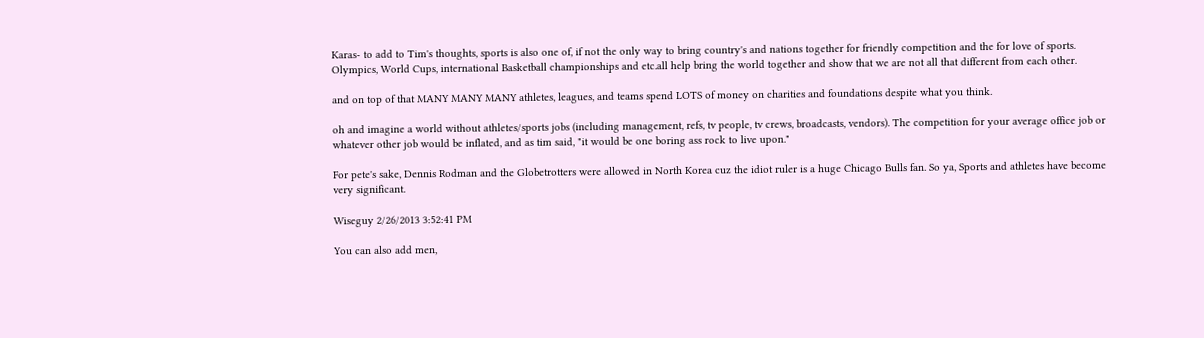Karas- to add to Tim's thoughts, sports is also one of, if not the only way to bring country's and nations together for friendly competition and the for love of sports. Olympics, World Cups, international Basketball championships and etc.all help bring the world together and show that we are not all that different from each other.

and on top of that MANY MANY MANY athletes, leagues, and teams spend LOTS of money on charities and foundations despite what you think.

oh and imagine a world without athletes/sports jobs (including management, refs, tv people, tv crews, broadcasts, vendors). The competition for your average office job or whatever other job would be inflated, and as tim said, "it would be one boring ass rock to live upon."

For pete's sake, Dennis Rodman and the Globetrotters were allowed in North Korea cuz the idiot ruler is a huge Chicago Bulls fan. So ya, Sports and athletes have become very significant.

Wiseguy 2/26/2013 3:52:41 PM

You can also add men,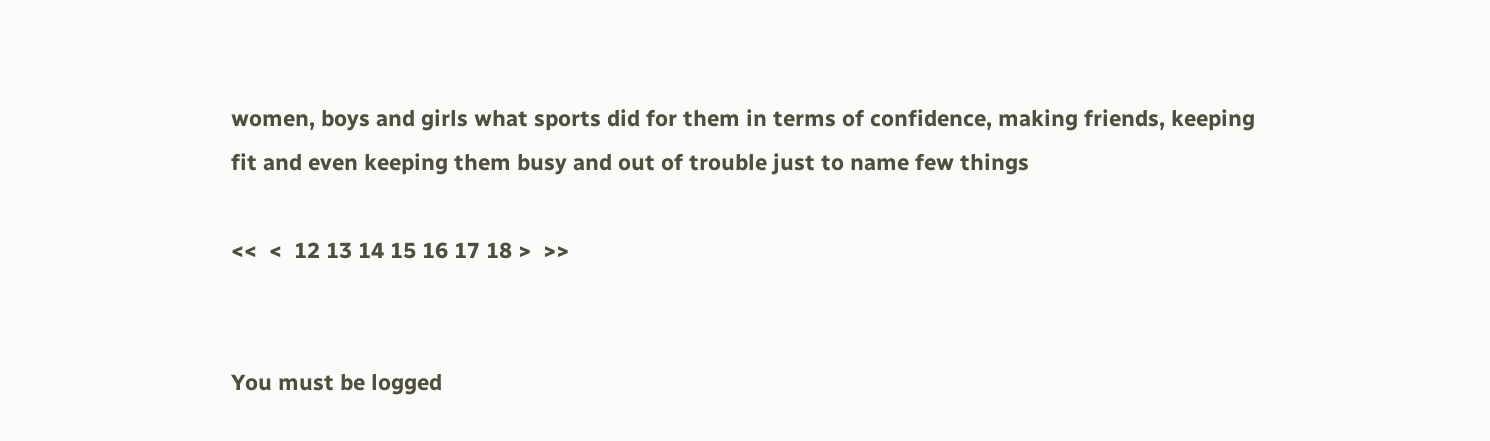women, boys and girls what sports did for them in terms of confidence, making friends, keeping fit and even keeping them busy and out of trouble just to name few things

<<  <  12 13 14 15 16 17 18 >  >>


You must be logged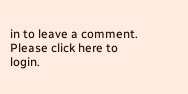in to leave a comment. Please click here to login.